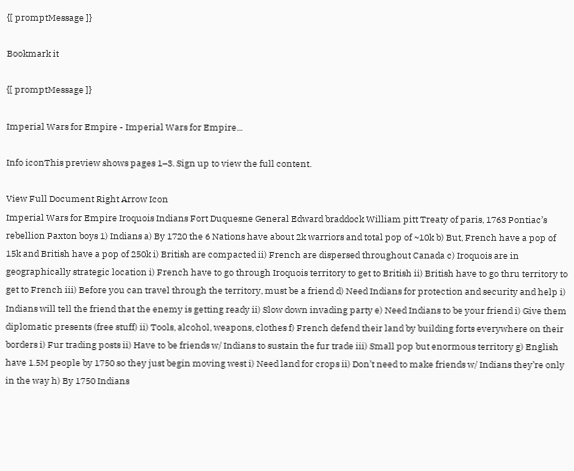{[ promptMessage ]}

Bookmark it

{[ promptMessage ]}

Imperial Wars for Empire - Imperial Wars for Empire...

Info iconThis preview shows pages 1–3. Sign up to view the full content.

View Full Document Right Arrow Icon
Imperial Wars for Empire Iroquois Indians Fort Duquesne General Edward braddock William pitt Treaty of paris, 1763 Pontiac’s rebellion Paxton boys 1) Indians a) By 1720 the 6 Nations have about 2k warriors and total pop of ~10k b) But, French have a pop of 15k and British have a pop of 250k i) British are compacted ii) French are dispersed throughout Canada c) Iroquois are in geographically strategic location i) French have to go through Iroquois territory to get to British ii) British have to go thru territory to get to French iii) Before you can travel through the territory, must be a friend d) Need Indians for protection and security and help i) Indians will tell the friend that the enemy is getting ready ii) Slow down invading party e) Need Indians to be your friend i) Give them diplomatic presents (free stuff) ii) Tools, alcohol, weapons, clothes f) French defend their land by building forts everywhere on their borders i) Fur trading posts ii) Have to be friends w/ Indians to sustain the fur trade iii) Small pop but enormous territory g) English have 1.5M people by 1750 so they just begin moving west i) Need land for crops ii) Don’t need to make friends w/ Indians they’re only in the way h) By 1750 Indians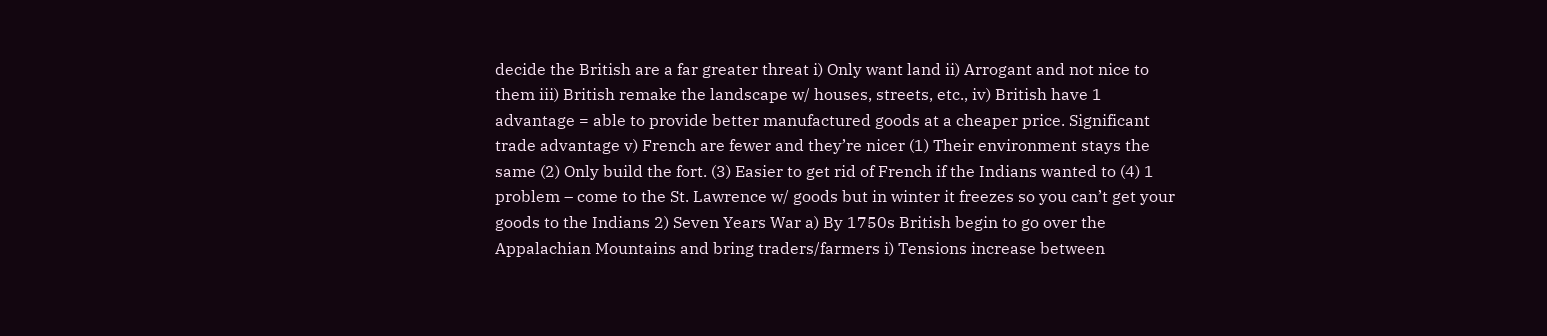decide the British are a far greater threat i) Only want land ii) Arrogant and not nice to them iii) British remake the landscape w/ houses, streets, etc., iv) British have 1 advantage = able to provide better manufactured goods at a cheaper price. Significant trade advantage v) French are fewer and they’re nicer (1) Their environment stays the same (2) Only build the fort. (3) Easier to get rid of French if the Indians wanted to (4) 1 problem – come to the St. Lawrence w/ goods but in winter it freezes so you can’t get your goods to the Indians 2) Seven Years War a) By 1750s British begin to go over the Appalachian Mountains and bring traders/farmers i) Tensions increase between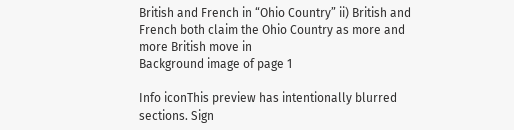British and French in “Ohio Country” ii) British and French both claim the Ohio Country as more and more British move in
Background image of page 1

Info iconThis preview has intentionally blurred sections. Sign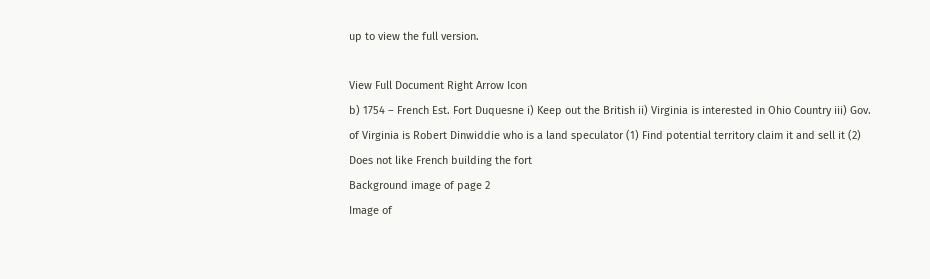up to view the full version.

View Full Document Right Arrow Icon
b) 1754 – French Est. Fort Duquesne i) Keep out the British ii) Virginia is interested in Ohio Country iii) Gov. of Virginia is Robert Dinwiddie who is a land speculator (1) Find potential territory claim it and sell it (2) Does not like French building the fort
Background image of page 2
Image of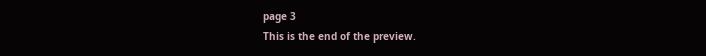page 3
This is the end of the preview.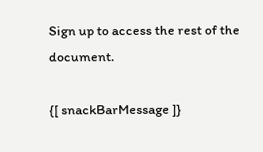Sign up to access the rest of the document.

{[ snackBarMessage ]}